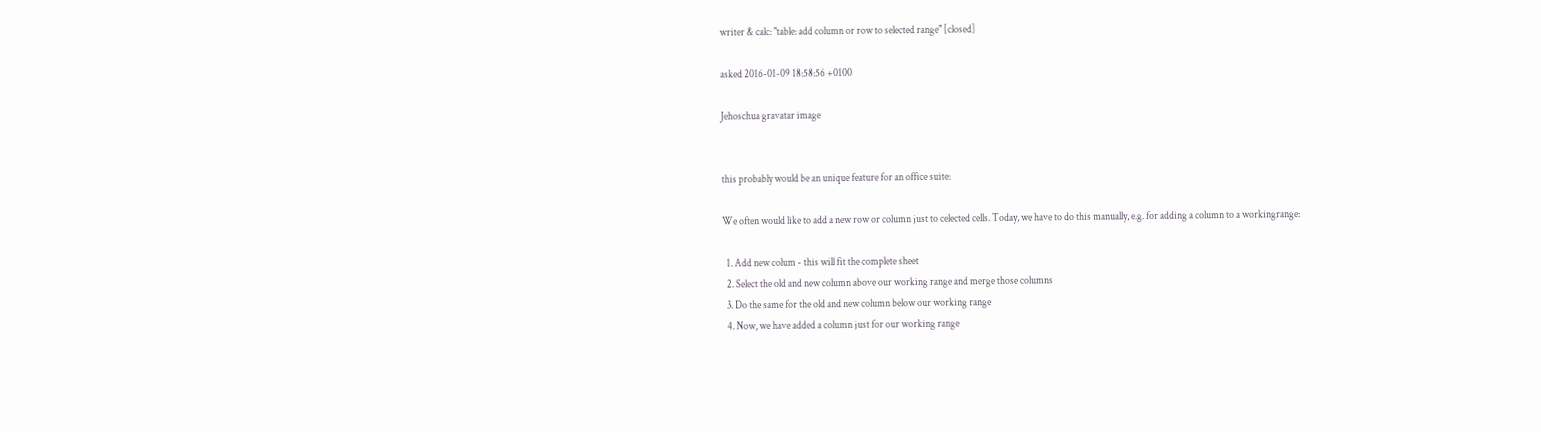writer & calc: "table: add column or row to selected range" [closed]

asked 2016-01-09 18:58:56 +0100

Jehoschua gravatar image


this probably would be an unique feature for an office suite:

We often would like to add a new row or column just to celected cells. Today, we have to do this manually, e.g. for adding a column to a workingrange:

  1. Add new colum - this will fit the complete sheet
  2. Select the old and new column above our working range and merge those columns
  3. Do the same for the old and new column below our working range
  4. Now, we have added a column just for our working range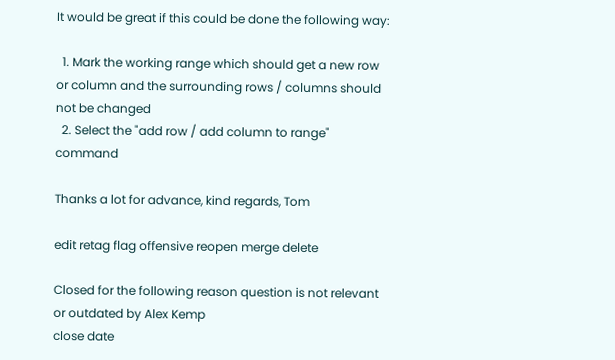It would be great if this could be done the following way:

  1. Mark the working range which should get a new row or column and the surrounding rows / columns should not be changed
  2. Select the "add row / add column to range" command

Thanks a lot for advance, kind regards, Tom

edit retag flag offensive reopen merge delete

Closed for the following reason question is not relevant or outdated by Alex Kemp
close date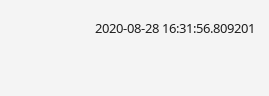2020-08-28 16:31:56.809201